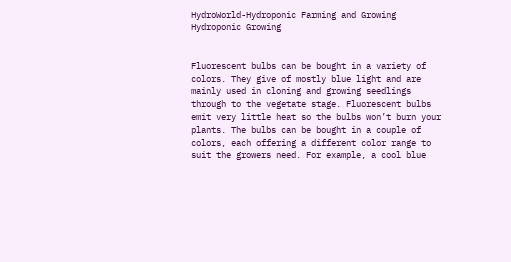HydroWorld-Hydroponic Farming and Growing Hydroponic Growing


Fluorescent bulbs can be bought in a variety of colors. They give of mostly blue light and are mainly used in cloning and growing seedlings through to the vegetate stage. Fluorescent bulbs emit very little heat so the bulbs won’t burn your plants. The bulbs can be bought in a couple of colors, each offering a different color range to suit the growers need. For example, a cool blue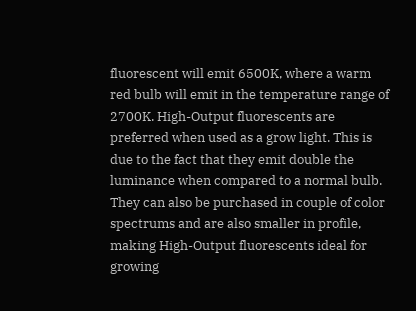fluorescent will emit 6500K, where a warm red bulb will emit in the temperature range of 2700K. High-Output fluorescents are preferred when used as a grow light. This is due to the fact that they emit double the luminance when compared to a normal bulb. They can also be purchased in couple of color spectrums and are also smaller in profile, making High-Output fluorescents ideal for growing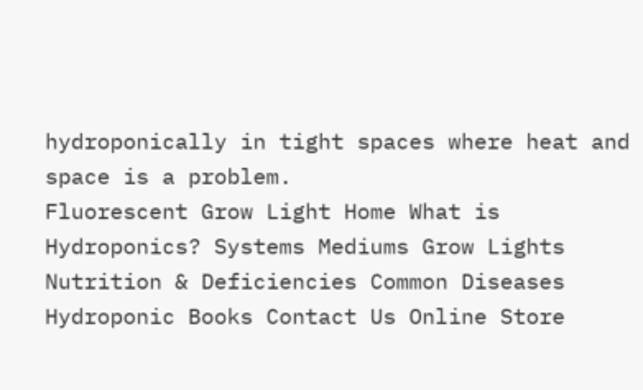hydroponically in tight spaces where heat and space is a problem.
Fluorescent Grow Light Home What is Hydroponics? Systems Mediums Grow Lights Nutrition & Deficiencies Common Diseases Hydroponic Books Contact Us Online Store